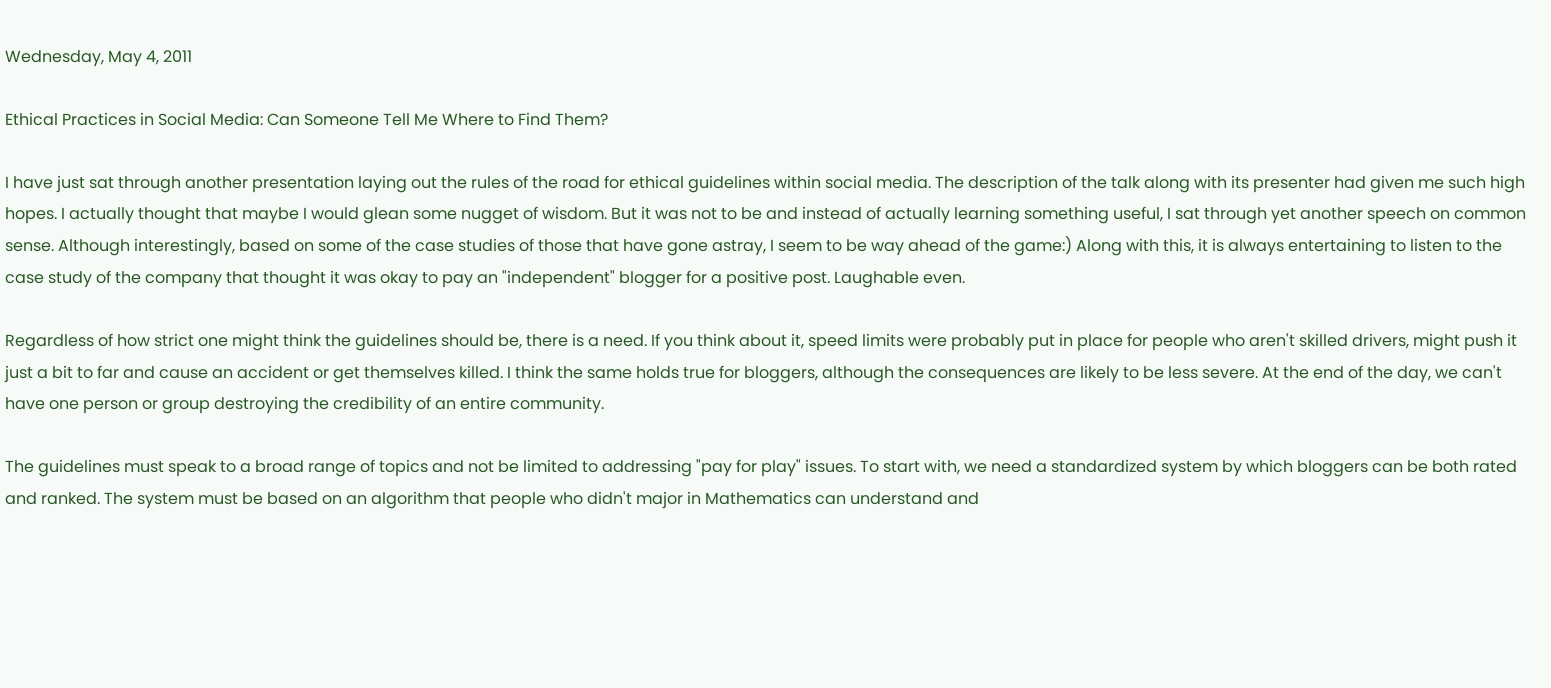Wednesday, May 4, 2011

Ethical Practices in Social Media: Can Someone Tell Me Where to Find Them?

I have just sat through another presentation laying out the rules of the road for ethical guidelines within social media. The description of the talk along with its presenter had given me such high hopes. I actually thought that maybe I would glean some nugget of wisdom. But it was not to be and instead of actually learning something useful, I sat through yet another speech on common sense. Although interestingly, based on some of the case studies of those that have gone astray, I seem to be way ahead of the game:) Along with this, it is always entertaining to listen to the case study of the company that thought it was okay to pay an "independent" blogger for a positive post. Laughable even.

Regardless of how strict one might think the guidelines should be, there is a need. If you think about it, speed limits were probably put in place for people who aren't skilled drivers, might push it just a bit to far and cause an accident or get themselves killed. I think the same holds true for bloggers, although the consequences are likely to be less severe. At the end of the day, we can't have one person or group destroying the credibility of an entire community.

The guidelines must speak to a broad range of topics and not be limited to addressing "pay for play" issues. To start with, we need a standardized system by which bloggers can be both rated and ranked. The system must be based on an algorithm that people who didn't major in Mathematics can understand and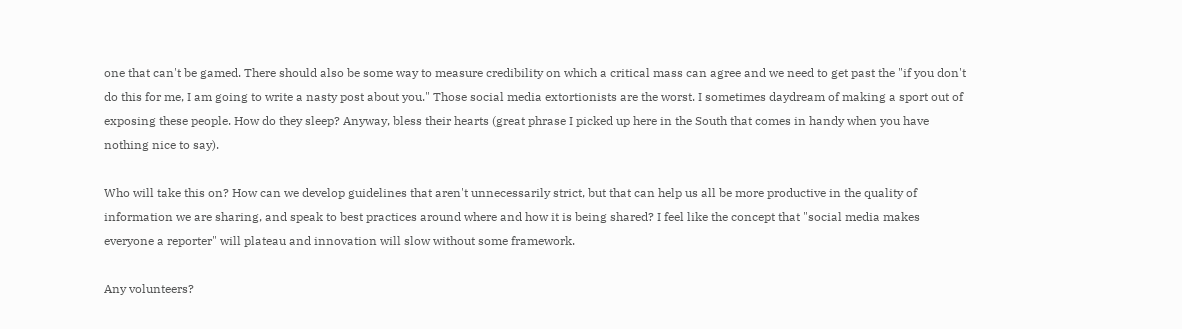one that can't be gamed. There should also be some way to measure credibility on which a critical mass can agree and we need to get past the "if you don't do this for me, I am going to write a nasty post about you." Those social media extortionists are the worst. I sometimes daydream of making a sport out of exposing these people. How do they sleep? Anyway, bless their hearts (great phrase I picked up here in the South that comes in handy when you have nothing nice to say).

Who will take this on? How can we develop guidelines that aren't unnecessarily strict, but that can help us all be more productive in the quality of information we are sharing, and speak to best practices around where and how it is being shared? I feel like the concept that "social media makes everyone a reporter" will plateau and innovation will slow without some framework.

Any volunteers?